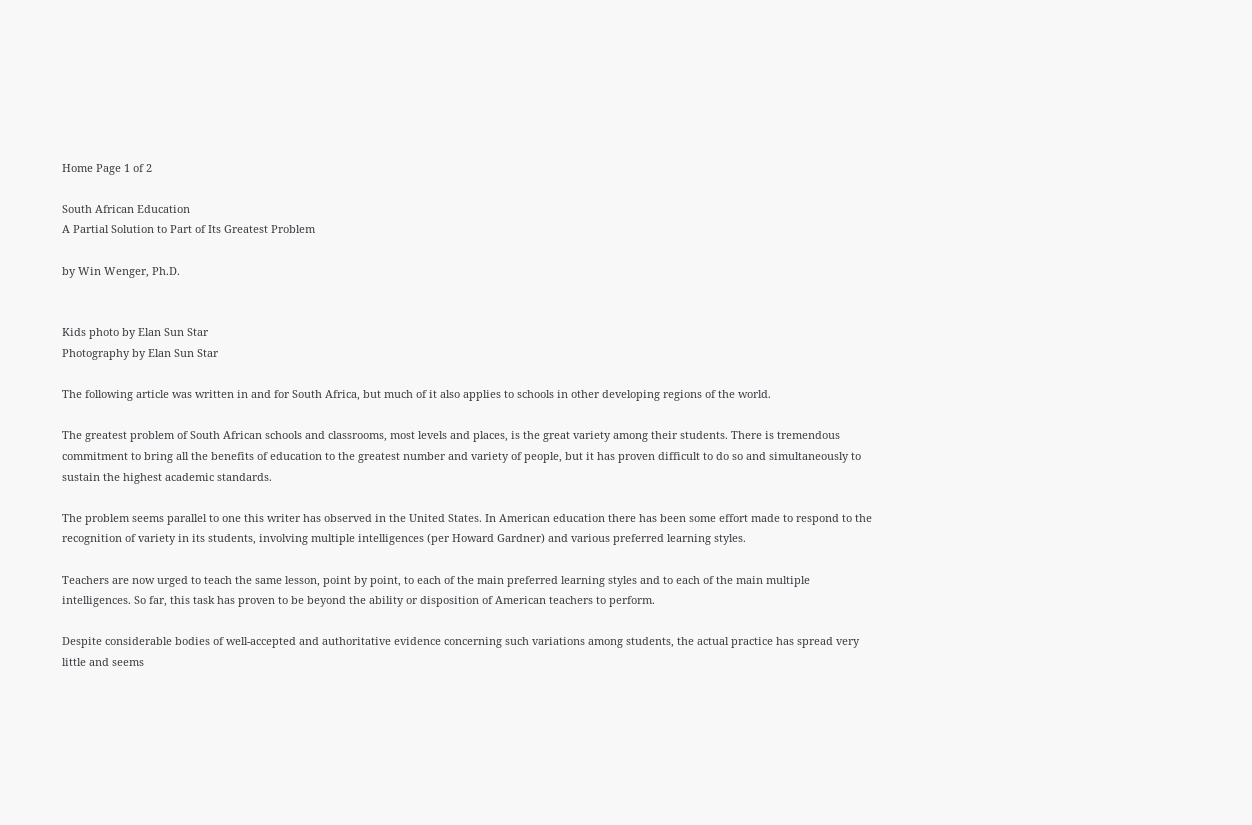Home Page 1 of 2

South African Education
A Partial Solution to Part of Its Greatest Problem

by Win Wenger, Ph.D.


Kids photo by Elan Sun Star
Photography by Elan Sun Star

The following article was written in and for South Africa, but much of it also applies to schools in other developing regions of the world.

The greatest problem of South African schools and classrooms, most levels and places, is the great variety among their students. There is tremendous commitment to bring all the benefits of education to the greatest number and variety of people, but it has proven difficult to do so and simultaneously to sustain the highest academic standards.

The problem seems parallel to one this writer has observed in the United States. In American education there has been some effort made to respond to the recognition of variety in its students, involving multiple intelligences (per Howard Gardner) and various preferred learning styles.

Teachers are now urged to teach the same lesson, point by point, to each of the main preferred learning styles and to each of the main multiple intelligences. So far, this task has proven to be beyond the ability or disposition of American teachers to perform.

Despite considerable bodies of well-accepted and authoritative evidence concerning such variations among students, the actual practice has spread very little and seems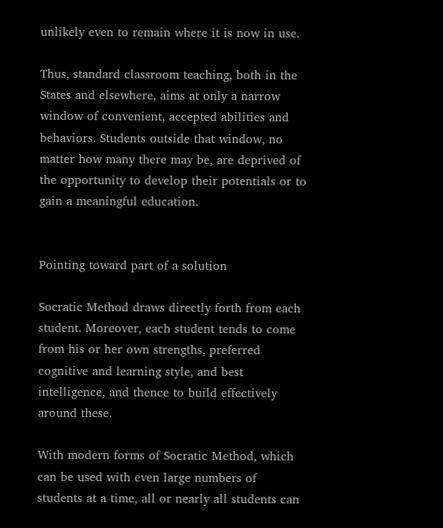unlikely even to remain where it is now in use.

Thus, standard classroom teaching, both in the States and elsewhere, aims at only a narrow window of convenient, accepted abilities and behaviors. Students outside that window, no matter how many there may be, are deprived of the opportunity to develop their potentials or to gain a meaningful education.


Pointing toward part of a solution

Socratic Method draws directly forth from each student. Moreover, each student tends to come from his or her own strengths, preferred cognitive and learning style, and best intelligence, and thence to build effectively around these.

With modern forms of Socratic Method, which can be used with even large numbers of students at a time, all or nearly all students can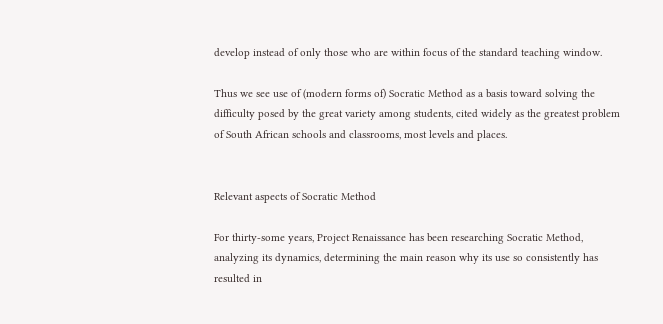develop instead of only those who are within focus of the standard teaching window.

Thus we see use of (modern forms of) Socratic Method as a basis toward solving the difficulty posed by the great variety among students, cited widely as the greatest problem of South African schools and classrooms, most levels and places.


Relevant aspects of Socratic Method

For thirty-some years, Project Renaissance has been researching Socratic Method, analyzing its dynamics, determining the main reason why its use so consistently has resulted in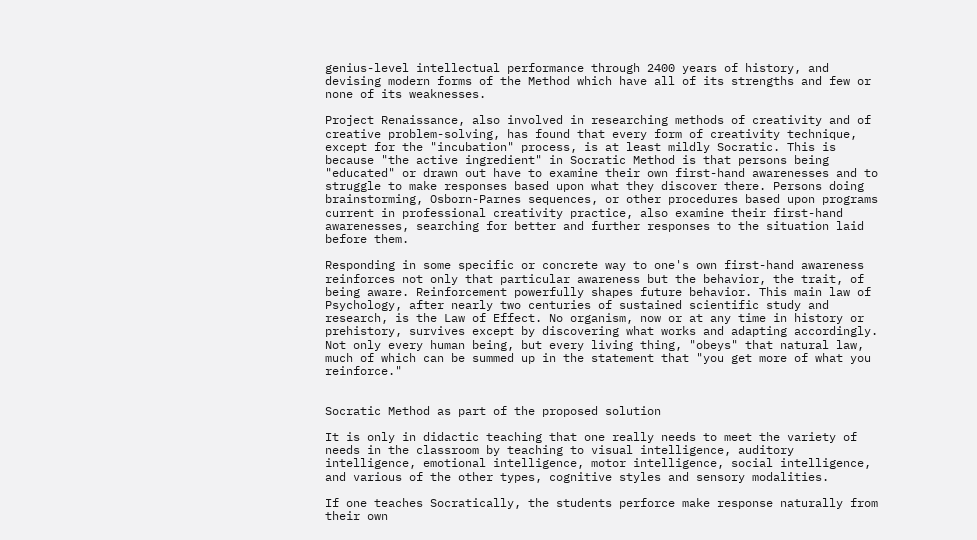genius-level intellectual performance through 2400 years of history, and devising modern forms of the Method which have all of its strengths and few or none of its weaknesses.

Project Renaissance, also involved in researching methods of creativity and of creative problem-solving, has found that every form of creativity technique, except for the "incubation" process, is at least mildly Socratic. This is because "the active ingredient" in Socratic Method is that persons being "educated" or drawn out have to examine their own first-hand awarenesses and to struggle to make responses based upon what they discover there. Persons doing brainstorming, Osborn-Parnes sequences, or other procedures based upon programs current in professional creativity practice, also examine their first-hand awarenesses, searching for better and further responses to the situation laid before them.

Responding in some specific or concrete way to one's own first-hand awareness reinforces not only that particular awareness but the behavior, the trait, of being aware. Reinforcement powerfully shapes future behavior. This main law of Psychology, after nearly two centuries of sustained scientific study and research, is the Law of Effect. No organism, now or at any time in history or prehistory, survives except by discovering what works and adapting accordingly. Not only every human being, but every living thing, "obeys" that natural law, much of which can be summed up in the statement that "you get more of what you reinforce."


Socratic Method as part of the proposed solution

It is only in didactic teaching that one really needs to meet the variety of needs in the classroom by teaching to visual intelligence, auditory intelligence, emotional intelligence, motor intelligence, social intelligence, and various of the other types, cognitive styles and sensory modalities.

If one teaches Socratically, the students perforce make response naturally from their own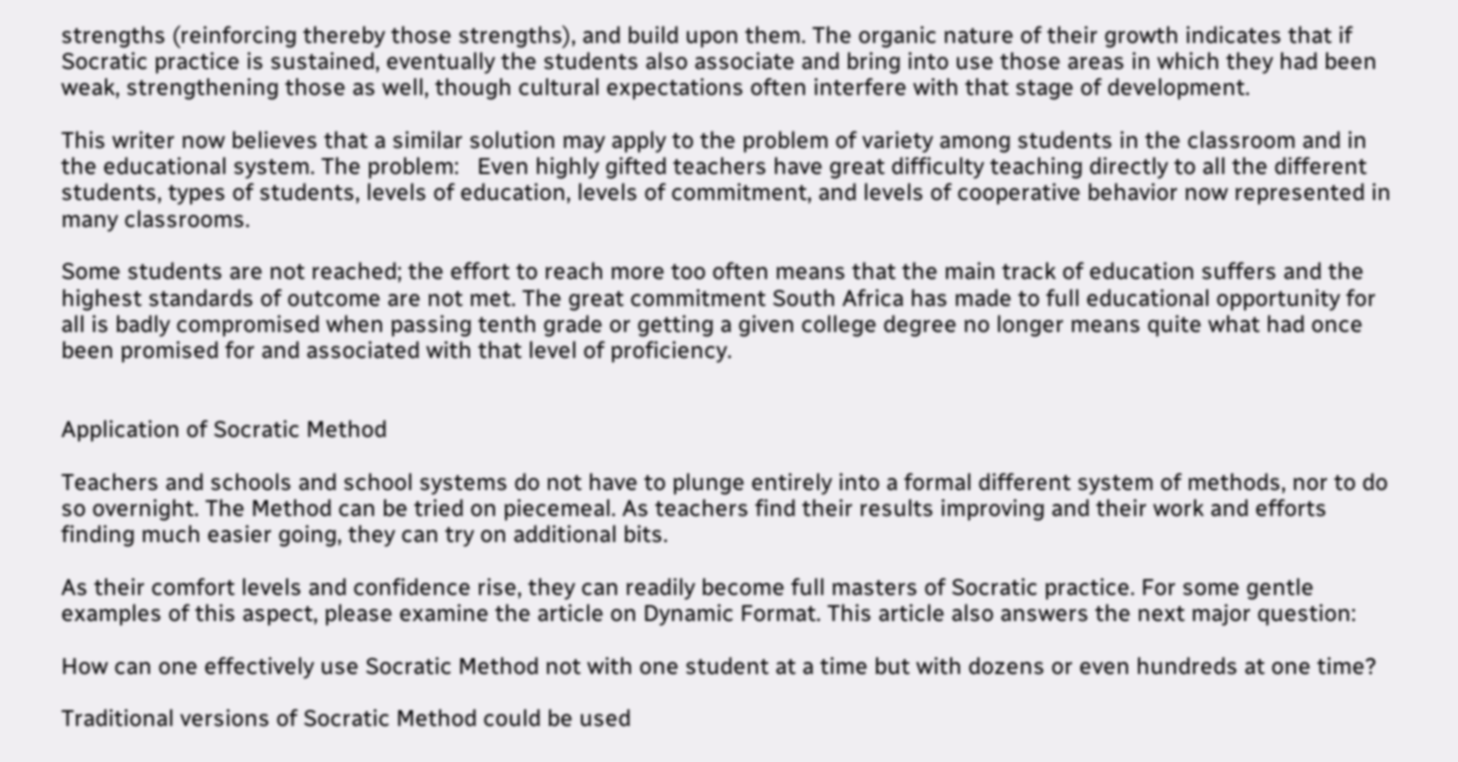strengths (reinforcing thereby those strengths), and build upon them. The organic nature of their growth indicates that if Socratic practice is sustained, eventually the students also associate and bring into use those areas in which they had been weak, strengthening those as well, though cultural expectations often interfere with that stage of development.

This writer now believes that a similar solution may apply to the problem of variety among students in the classroom and in the educational system. The problem:   Even highly gifted teachers have great difficulty teaching directly to all the different students, types of students, levels of education, levels of commitment, and levels of cooperative behavior now represented in many classrooms.

Some students are not reached; the effort to reach more too often means that the main track of education suffers and the highest standards of outcome are not met. The great commitment South Africa has made to full educational opportunity for all is badly compromised when passing tenth grade or getting a given college degree no longer means quite what had once been promised for and associated with that level of proficiency.


Application of Socratic Method

Teachers and schools and school systems do not have to plunge entirely into a formal different system of methods, nor to do so overnight. The Method can be tried on piecemeal. As teachers find their results improving and their work and efforts finding much easier going, they can try on additional bits.

As their comfort levels and confidence rise, they can readily become full masters of Socratic practice. For some gentle examples of this aspect, please examine the article on Dynamic Format. This article also answers the next major question:

How can one effectively use Socratic Method not with one student at a time but with dozens or even hundreds at one time?

Traditional versions of Socratic Method could be used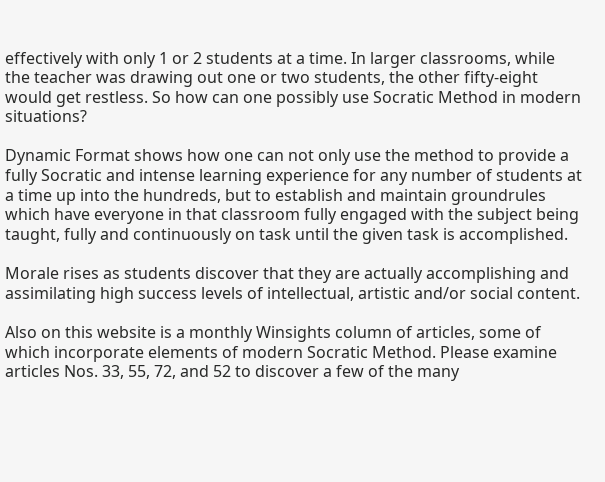effectively with only 1 or 2 students at a time. In larger classrooms, while the teacher was drawing out one or two students, the other fifty-eight would get restless. So how can one possibly use Socratic Method in modern situations?

Dynamic Format shows how one can not only use the method to provide a fully Socratic and intense learning experience for any number of students at a time up into the hundreds, but to establish and maintain groundrules which have everyone in that classroom fully engaged with the subject being taught, fully and continuously on task until the given task is accomplished.

Morale rises as students discover that they are actually accomplishing and assimilating high success levels of intellectual, artistic and/or social content.

Also on this website is a monthly Winsights column of articles, some of which incorporate elements of modern Socratic Method. Please examine articles Nos. 33, 55, 72, and 52 to discover a few of the many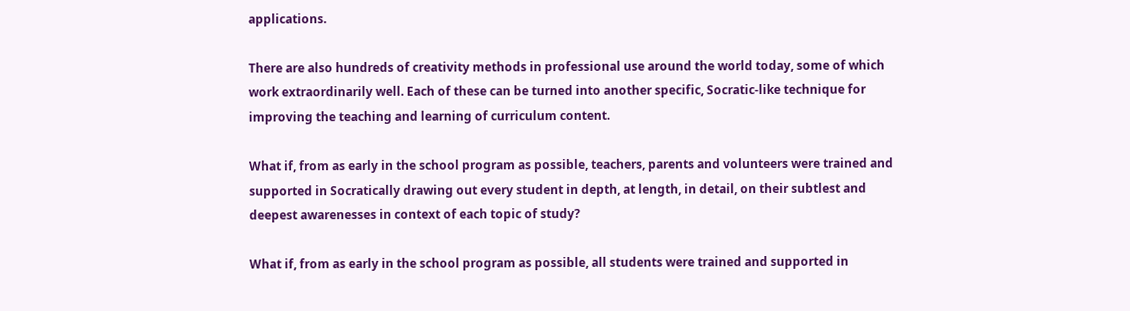applications.

There are also hundreds of creativity methods in professional use around the world today, some of which work extraordinarily well. Each of these can be turned into another specific, Socratic-like technique for improving the teaching and learning of curriculum content.

What if, from as early in the school program as possible, teachers, parents and volunteers were trained and supported in Socratically drawing out every student in depth, at length, in detail, on their subtlest and deepest awarenesses in context of each topic of study?

What if, from as early in the school program as possible, all students were trained and supported in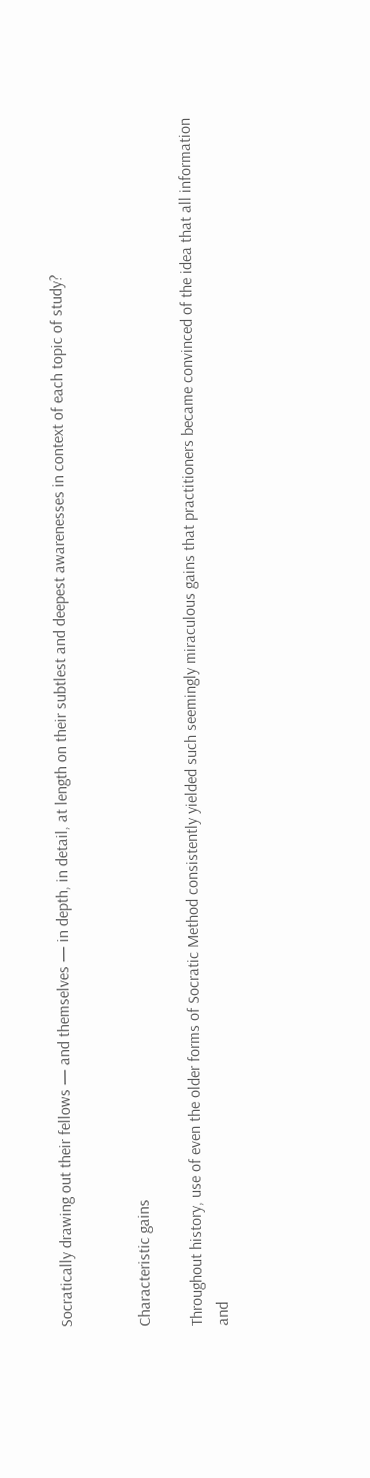Socratically drawing out their fellows — and themselves — in depth, in detail, at length on their subtlest and deepest awarenesses in context of each topic of study?


Characteristic gains

Throughout history, use of even the older forms of Socratic Method consistently yielded such seemingly miraculous gains that practitioners became convinced of the idea that all information and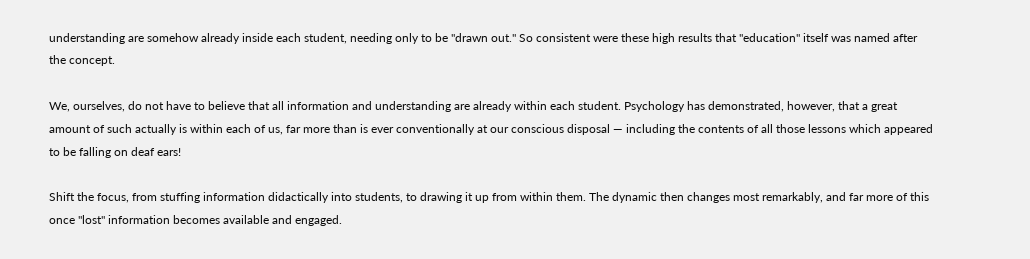understanding are somehow already inside each student, needing only to be "drawn out." So consistent were these high results that "education" itself was named after the concept.

We, ourselves, do not have to believe that all information and understanding are already within each student. Psychology has demonstrated, however, that a great amount of such actually is within each of us, far more than is ever conventionally at our conscious disposal — including the contents of all those lessons which appeared to be falling on deaf ears!

Shift the focus, from stuffing information didactically into students, to drawing it up from within them. The dynamic then changes most remarkably, and far more of this once "lost" information becomes available and engaged.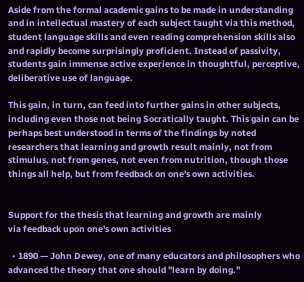Aside from the formal academic gains to be made in understanding and in intellectual mastery of each subject taught via this method, student language skills and even reading comprehension skills also and rapidly become surprisingly proficient. Instead of passivity, students gain immense active experience in thoughtful, perceptive, deliberative use of language.

This gain, in turn, can feed into further gains in other subjects, including even those not being Socratically taught. This gain can be perhaps best understood in terms of the findings by noted researchers that learning and growth result mainly, not from stimulus, not from genes, not even from nutrition, though those things all help, but from feedback on one's own activities.


Support for the thesis that learning and growth are mainly
via feedback upon one's own activities

  • 1890 — John Dewey, one of many educators and philosophers who advanced the theory that one should "learn by doing."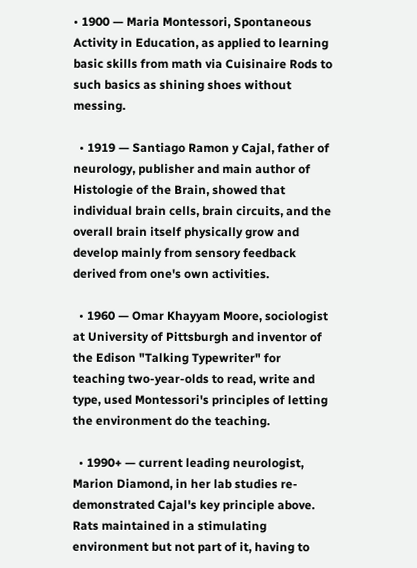• 1900 — Maria Montessori, Spontaneous Activity in Education, as applied to learning basic skills from math via Cuisinaire Rods to such basics as shining shoes without messing.

  • 1919 — Santiago Ramon y Cajal, father of neurology, publisher and main author of Histologie of the Brain, showed that individual brain cells, brain circuits, and the overall brain itself physically grow and develop mainly from sensory feedback derived from one's own activities.

  • 1960 — Omar Khayyam Moore, sociologist at University of Pittsburgh and inventor of the Edison "Talking Typewriter" for teaching two-year-olds to read, write and type, used Montessori's principles of letting the environment do the teaching.

  • 1990+ — current leading neurologist, Marion Diamond, in her lab studies re-demonstrated Cajal's key principle above. Rats maintained in a stimulating environment but not part of it, having to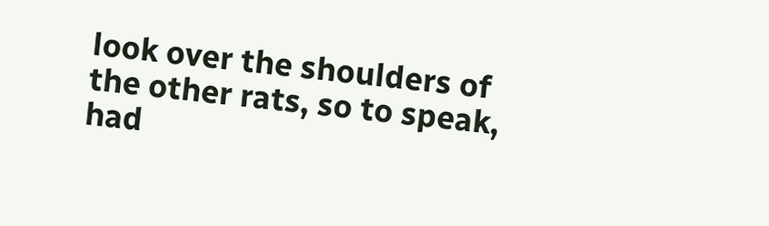look over the shoulders of the other rats, so to speak, had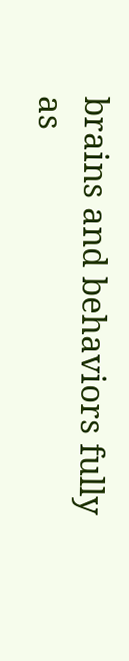brains and behaviors fully as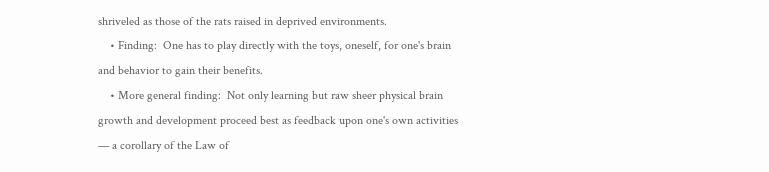shriveled as those of the rats raised in deprived environments.
    • Finding:  One has to play directly with the toys, oneself, for one's brain and behavior to gain their benefits.
    • More general finding:  Not only learning but raw sheer physical brain growth and development proceed best as feedback upon one's own activities — a corollary of the Law of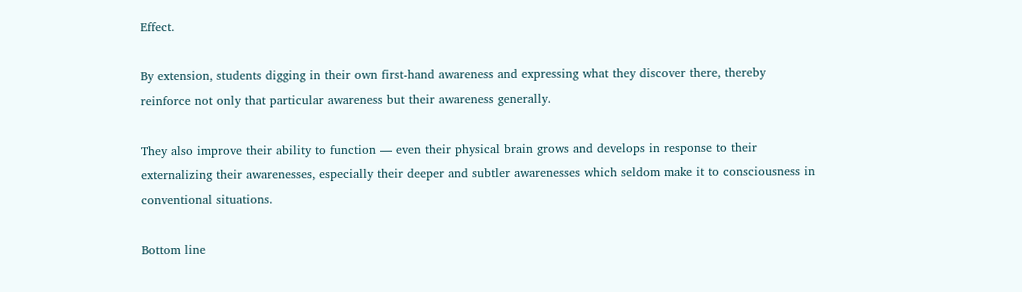Effect.

By extension, students digging in their own first-hand awareness and expressing what they discover there, thereby reinforce not only that particular awareness but their awareness generally.

They also improve their ability to function — even their physical brain grows and develops in response to their externalizing their awarenesses, especially their deeper and subtler awarenesses which seldom make it to consciousness in conventional situations.

Bottom line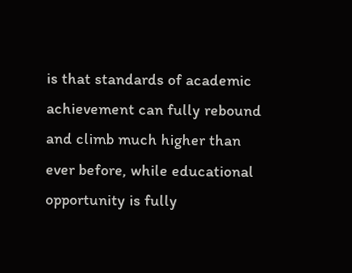is that standards of academic achievement can fully rebound and climb much higher than ever before, while educational opportunity is fully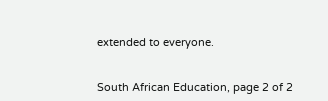extended to everyone.


South African Education, page 2 of 2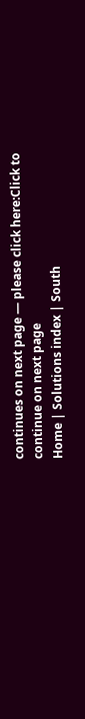continues on next page — please click here:Click to continue on next page
Home | Solutions index | South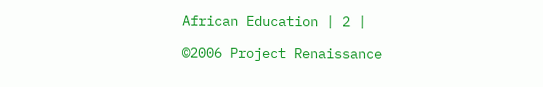African Education | 2 |

©2006 Project Renaissance